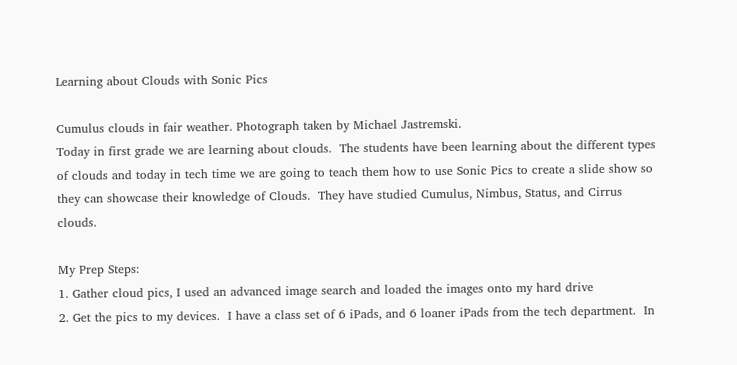Learning about Clouds with Sonic Pics

Cumulus clouds in fair weather. Photograph taken by Michael Jastremski.
Today in first grade we are learning about clouds.  The students have been learning about the different types of clouds and today in tech time we are going to teach them how to use Sonic Pics to create a slide show so they can showcase their knowledge of Clouds.  They have studied Cumulus, Nimbus, Status, and Cirrus clouds.

My Prep Steps:
1. Gather cloud pics, I used an advanced image search and loaded the images onto my hard drive
2. Get the pics to my devices.  I have a class set of 6 iPads, and 6 loaner iPads from the tech department.  In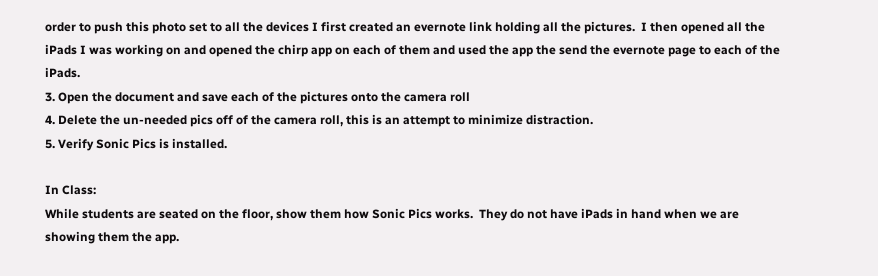order to push this photo set to all the devices I first created an evernote link holding all the pictures.  I then opened all the iPads I was working on and opened the chirp app on each of them and used the app the send the evernote page to each of the iPads.
3. Open the document and save each of the pictures onto the camera roll
4. Delete the un-needed pics off of the camera roll, this is an attempt to minimize distraction.
5. Verify Sonic Pics is installed.

In Class:
While students are seated on the floor, show them how Sonic Pics works.  They do not have iPads in hand when we are showing them the app.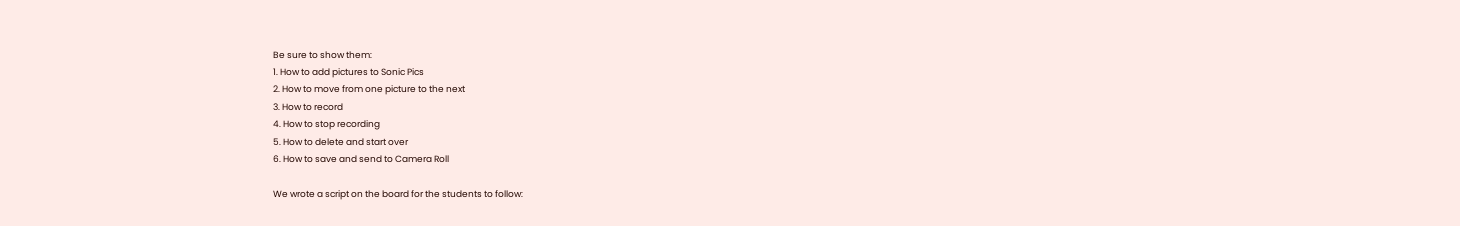Be sure to show them:
1. How to add pictures to Sonic Pics
2. How to move from one picture to the next
3. How to record
4. How to stop recording
5. How to delete and start over
6. How to save and send to Camera Roll

We wrote a script on the board for the students to follow: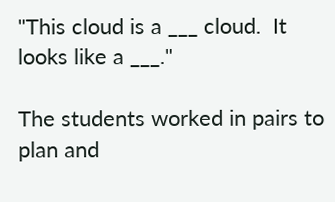"This cloud is a ___ cloud.  It looks like a ___."

The students worked in pairs to plan and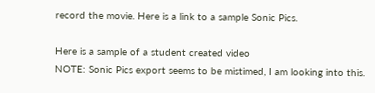record the movie. Here is a link to a sample Sonic Pics.

Here is a sample of a student created video
NOTE: Sonic Pics export seems to be mistimed, I am looking into this.